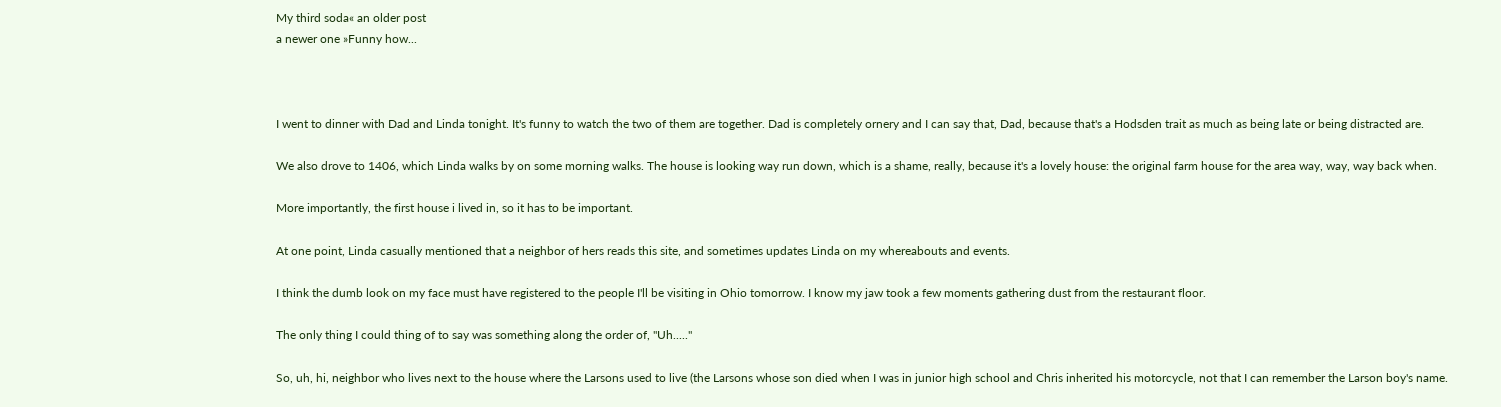My third soda« an older post
a newer one »Funny how...



I went to dinner with Dad and Linda tonight. It's funny to watch the two of them are together. Dad is completely ornery and I can say that, Dad, because that's a Hodsden trait as much as being late or being distracted are.

We also drove to 1406, which Linda walks by on some morning walks. The house is looking way run down, which is a shame, really, because it's a lovely house: the original farm house for the area way, way, way back when.

More importantly, the first house i lived in, so it has to be important.

At one point, Linda casually mentioned that a neighbor of hers reads this site, and sometimes updates Linda on my whereabouts and events.

I think the dumb look on my face must have registered to the people I'll be visiting in Ohio tomorrow. I know my jaw took a few moments gathering dust from the restaurant floor.

The only thing I could thing of to say was something along the order of, "Uh....."

So, uh, hi, neighbor who lives next to the house where the Larsons used to live (the Larsons whose son died when I was in junior high school and Chris inherited his motorcycle, not that I can remember the Larson boy's name.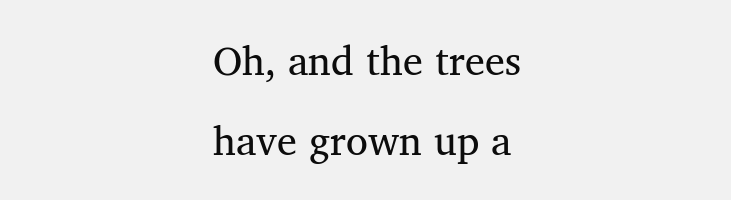Oh, and the trees have grown up a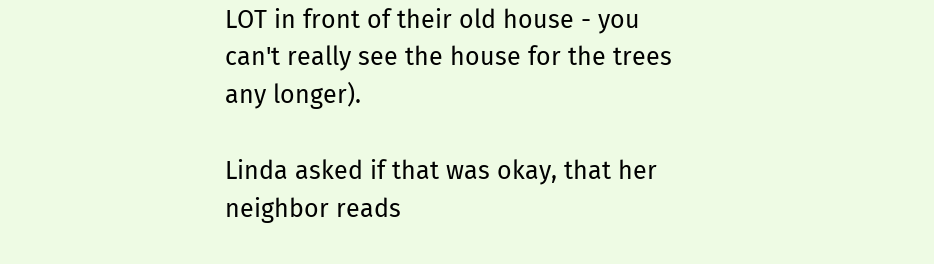LOT in front of their old house - you can't really see the house for the trees any longer).

Linda asked if that was okay, that her neighbor reads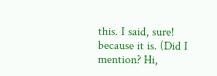this. I said, sure! because it is. (Did I mention? Hi,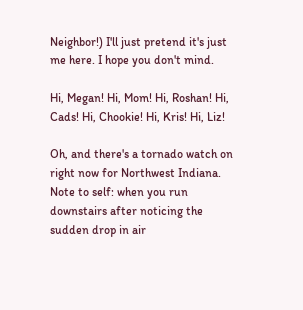Neighbor!) I'll just pretend it's just me here. I hope you don't mind.

Hi, Megan! Hi, Mom! Hi, Roshan! Hi, Cads! Hi, Chookie! Hi, Kris! Hi, Liz!

Oh, and there's a tornado watch on right now for Northwest Indiana. Note to self: when you run downstairs after noticing the sudden drop in air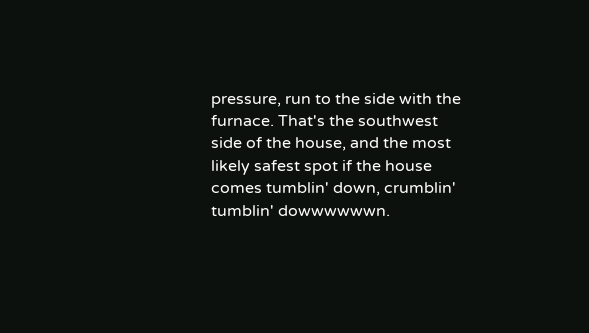pressure, run to the side with the furnace. That's the southwest side of the house, and the most likely safest spot if the house comes tumblin' down, crumblin' tumblin' dowwwwwwn.